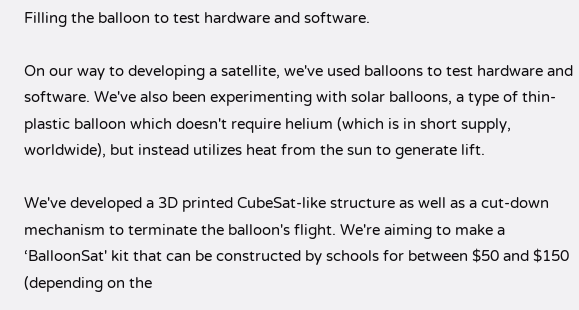Filling the balloon to test hardware and software.

On our way to developing a satellite, we've used balloons to test hardware and software. We've also been experimenting with solar balloons, a type of thin-plastic balloon which doesn't require helium (which is in short supply, worldwide), but instead utilizes heat from the sun to generate lift.

We've developed a 3D printed CubeSat-like structure as well as a cut-down mechanism to terminate the balloon's flight. We're aiming to make a ‘BalloonSat' kit that can be constructed by schools for between $50 and $150 (depending on the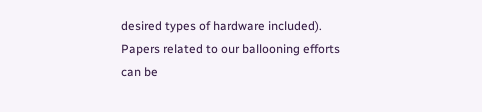desired types of hardware included). Papers related to our ballooning efforts can be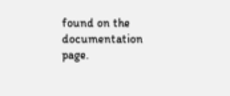found on the documentation page.